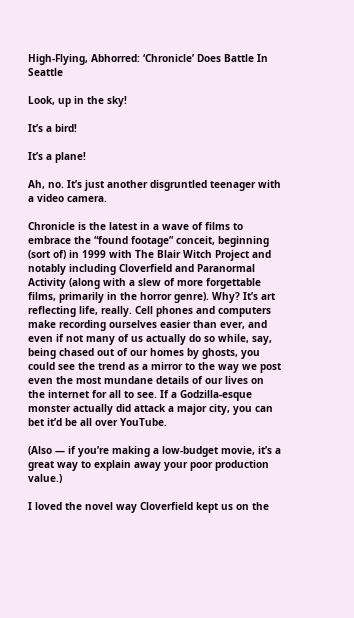High-Flying, Abhorred: ‘Chronicle’ Does Battle In Seattle

Look, up in the sky!

It’s a bird!

It’s a plane!

Ah, no. It’s just another disgruntled teenager with a video camera.

Chronicle is the latest in a wave of films to embrace the “found footage” conceit, beginning (sort of) in 1999 with The Blair Witch Project and notably including Cloverfield and Paranormal Activity (along with a slew of more forgettable films, primarily in the horror genre). Why? It’s art reflecting life, really. Cell phones and computers make recording ourselves easier than ever, and even if not many of us actually do so while, say, being chased out of our homes by ghosts, you could see the trend as a mirror to the way we post even the most mundane details of our lives on the internet for all to see. If a Godzilla-esque monster actually did attack a major city, you can bet it’d be all over YouTube.

(Also — if you’re making a low-budget movie, it’s a great way to explain away your poor production value.)

I loved the novel way Cloverfield kept us on the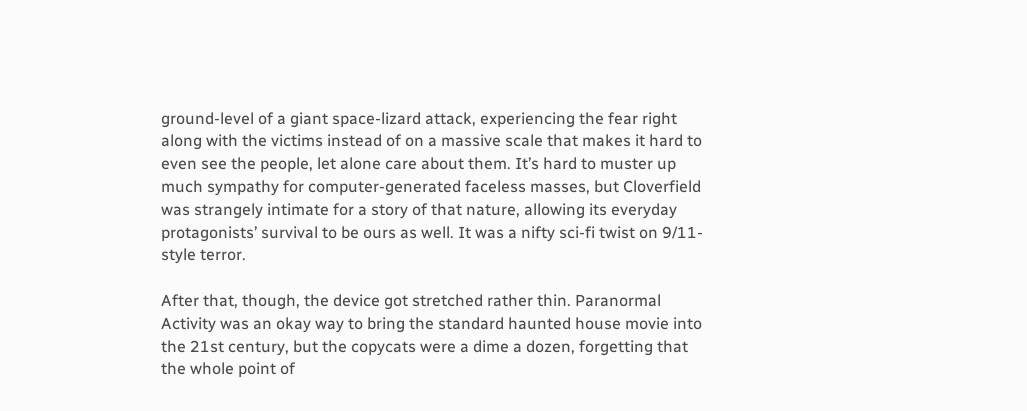ground-level of a giant space-lizard attack, experiencing the fear right along with the victims instead of on a massive scale that makes it hard to even see the people, let alone care about them. It’s hard to muster up much sympathy for computer-generated faceless masses, but Cloverfield was strangely intimate for a story of that nature, allowing its everyday protagonists’ survival to be ours as well. It was a nifty sci-fi twist on 9/11-style terror.

After that, though, the device got stretched rather thin. Paranormal Activity was an okay way to bring the standard haunted house movie into the 21st century, but the copycats were a dime a dozen, forgetting that the whole point of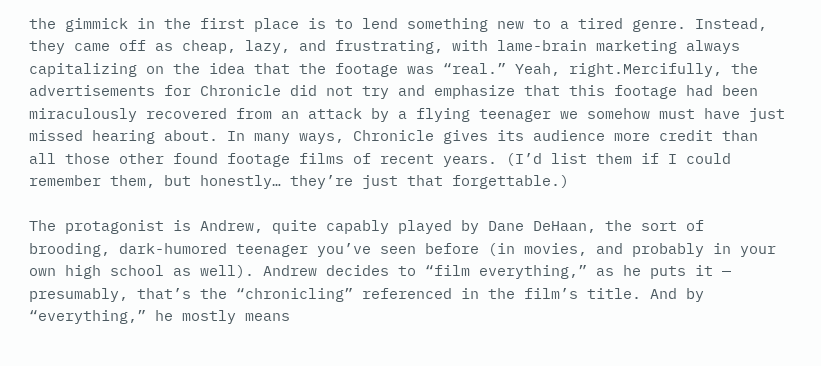the gimmick in the first place is to lend something new to a tired genre. Instead, they came off as cheap, lazy, and frustrating, with lame-brain marketing always capitalizing on the idea that the footage was “real.” Yeah, right.Mercifully, the advertisements for Chronicle did not try and emphasize that this footage had been miraculously recovered from an attack by a flying teenager we somehow must have just missed hearing about. In many ways, Chronicle gives its audience more credit than all those other found footage films of recent years. (I’d list them if I could remember them, but honestly… they’re just that forgettable.)

The protagonist is Andrew, quite capably played by Dane DeHaan, the sort of brooding, dark-humored teenager you’ve seen before (in movies, and probably in your own high school as well). Andrew decides to “film everything,” as he puts it — presumably, that’s the “chronicling” referenced in the film’s title. And by “everything,” he mostly means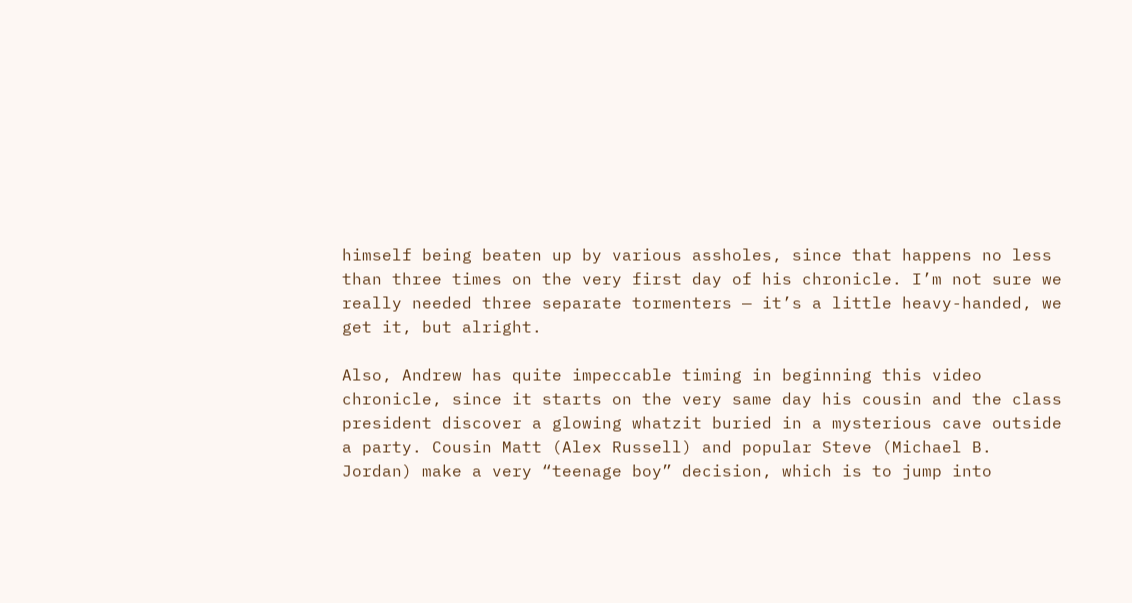himself being beaten up by various assholes, since that happens no less than three times on the very first day of his chronicle. I’m not sure we really needed three separate tormenters — it’s a little heavy-handed, we get it, but alright.

Also, Andrew has quite impeccable timing in beginning this video chronicle, since it starts on the very same day his cousin and the class president discover a glowing whatzit buried in a mysterious cave outside a party. Cousin Matt (Alex Russell) and popular Steve (Michael B. Jordan) make a very “teenage boy” decision, which is to jump into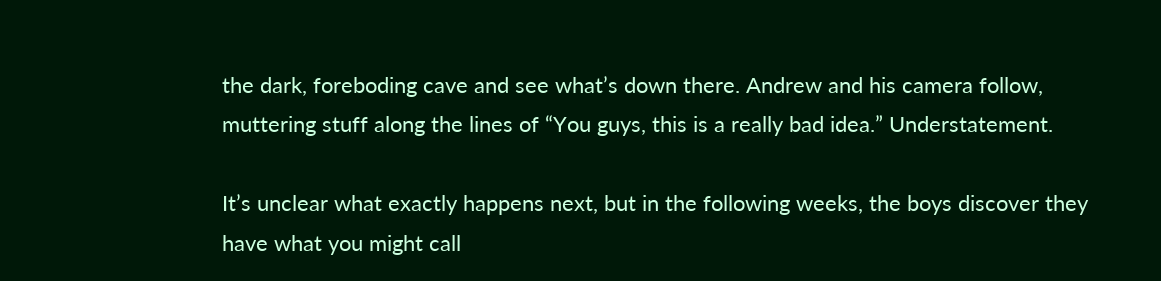the dark, foreboding cave and see what’s down there. Andrew and his camera follow, muttering stuff along the lines of “You guys, this is a really bad idea.” Understatement.

It’s unclear what exactly happens next, but in the following weeks, the boys discover they have what you might call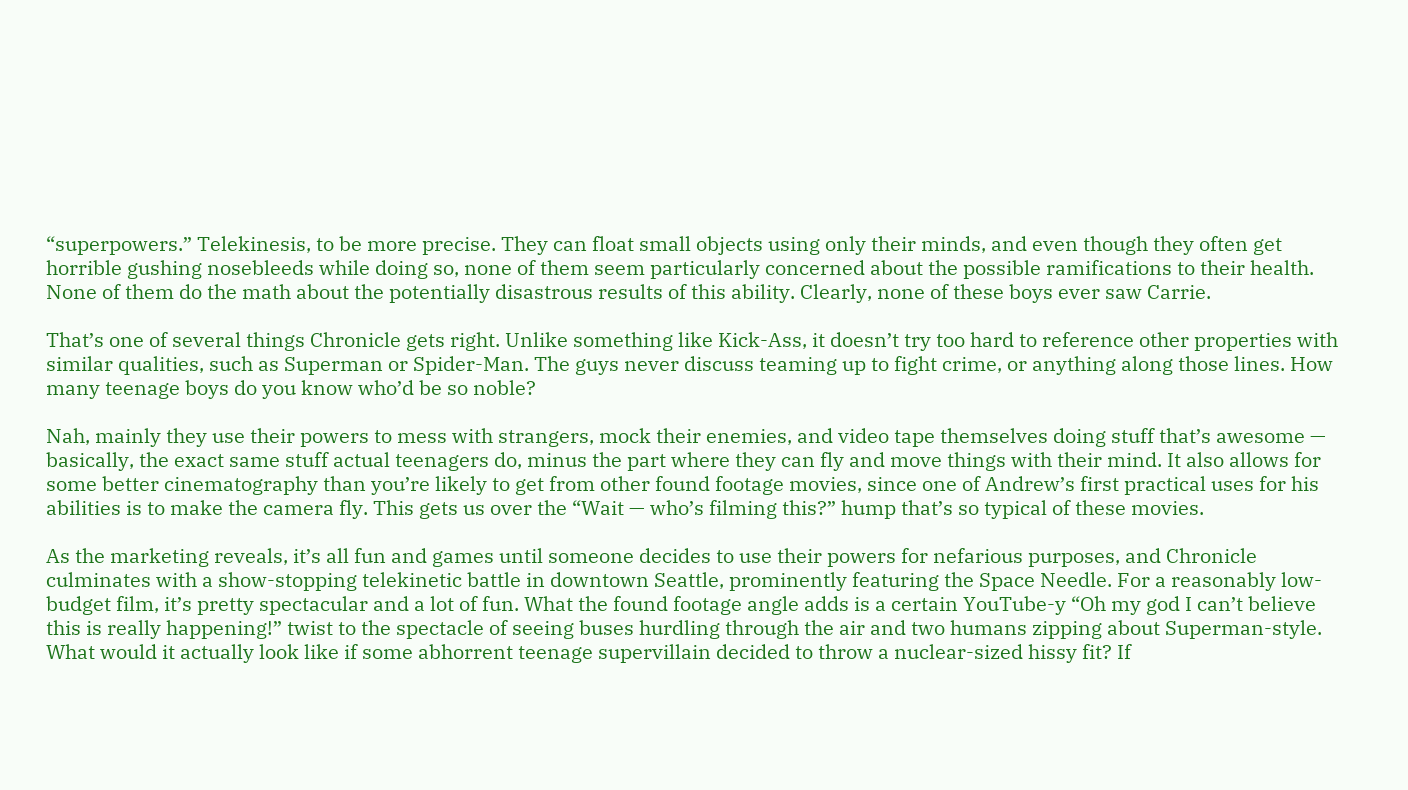“superpowers.” Telekinesis, to be more precise. They can float small objects using only their minds, and even though they often get horrible gushing nosebleeds while doing so, none of them seem particularly concerned about the possible ramifications to their health. None of them do the math about the potentially disastrous results of this ability. Clearly, none of these boys ever saw Carrie.

That’s one of several things Chronicle gets right. Unlike something like Kick-Ass, it doesn’t try too hard to reference other properties with similar qualities, such as Superman or Spider-Man. The guys never discuss teaming up to fight crime, or anything along those lines. How many teenage boys do you know who’d be so noble?

Nah, mainly they use their powers to mess with strangers, mock their enemies, and video tape themselves doing stuff that’s awesome — basically, the exact same stuff actual teenagers do, minus the part where they can fly and move things with their mind. It also allows for some better cinematography than you’re likely to get from other found footage movies, since one of Andrew’s first practical uses for his abilities is to make the camera fly. This gets us over the “Wait — who’s filming this?” hump that’s so typical of these movies.

As the marketing reveals, it’s all fun and games until someone decides to use their powers for nefarious purposes, and Chronicle culminates with a show-stopping telekinetic battle in downtown Seattle, prominently featuring the Space Needle. For a reasonably low-budget film, it’s pretty spectacular and a lot of fun. What the found footage angle adds is a certain YouTube-y “Oh my god I can’t believe this is really happening!” twist to the spectacle of seeing buses hurdling through the air and two humans zipping about Superman-style. What would it actually look like if some abhorrent teenage supervillain decided to throw a nuclear-sized hissy fit? If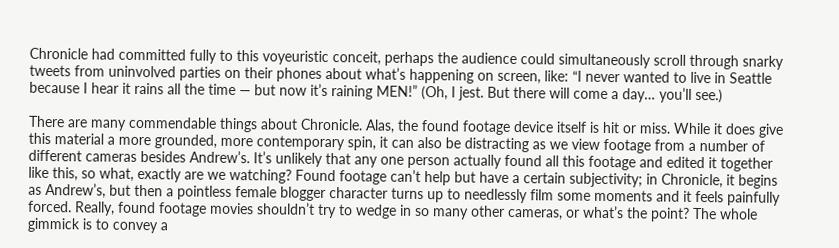Chronicle had committed fully to this voyeuristic conceit, perhaps the audience could simultaneously scroll through snarky tweets from uninvolved parties on their phones about what’s happening on screen, like: “I never wanted to live in Seattle because I hear it rains all the time — but now it’s raining MEN!” (Oh, I jest. But there will come a day… you’ll see.)

There are many commendable things about Chronicle. Alas, the found footage device itself is hit or miss. While it does give this material a more grounded, more contemporary spin, it can also be distracting as we view footage from a number of different cameras besides Andrew’s. It’s unlikely that any one person actually found all this footage and edited it together like this, so what, exactly are we watching? Found footage can’t help but have a certain subjectivity; in Chronicle, it begins as Andrew’s, but then a pointless female blogger character turns up to needlessly film some moments and it feels painfully forced. Really, found footage movies shouldn’t try to wedge in so many other cameras, or what’s the point? The whole gimmick is to convey a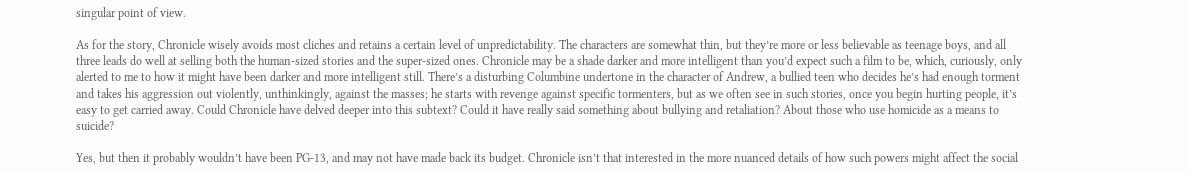singular point of view.

As for the story, Chronicle wisely avoids most cliches and retains a certain level of unpredictability. The characters are somewhat thin, but they’re more or less believable as teenage boys, and all three leads do well at selling both the human-sized stories and the super-sized ones. Chronicle may be a shade darker and more intelligent than you’d expect such a film to be, which, curiously, only alerted to me to how it might have been darker and more intelligent still. There’s a disturbing Columbine undertone in the character of Andrew, a bullied teen who decides he’s had enough torment and takes his aggression out violently, unthinkingly, against the masses; he starts with revenge against specific tormenters, but as we often see in such stories, once you begin hurting people, it’s easy to get carried away. Could Chronicle have delved deeper into this subtext? Could it have really said something about bullying and retaliation? About those who use homicide as a means to suicide?

Yes, but then it probably wouldn’t have been PG-13, and may not have made back its budget. Chronicle isn’t that interested in the more nuanced details of how such powers might affect the social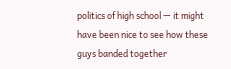politics of high school — it might have been nice to see how these guys banded together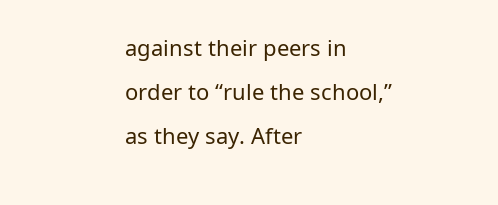against their peers in order to “rule the school,” as they say. After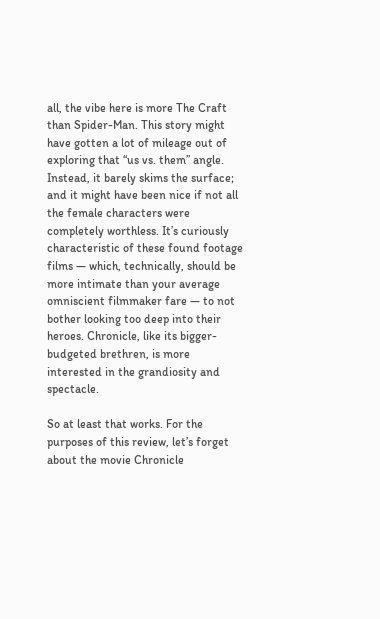all, the vibe here is more The Craft than Spider-Man. This story might have gotten a lot of mileage out of exploring that “us vs. them” angle. Instead, it barely skims the surface; and it might have been nice if not all the female characters were completely worthless. It’s curiously characteristic of these found footage films — which, technically, should be more intimate than your average omniscient filmmaker fare — to not bother looking too deep into their heroes. Chronicle, like its bigger-budgeted brethren, is more interested in the grandiosity and spectacle.

So at least that works. For the purposes of this review, let’s forget about the movie Chronicle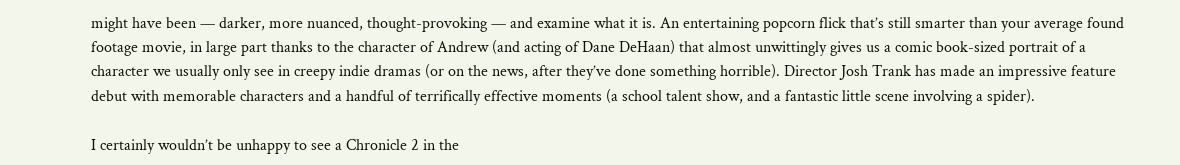might have been — darker, more nuanced, thought-provoking — and examine what it is. An entertaining popcorn flick that’s still smarter than your average found footage movie, in large part thanks to the character of Andrew (and acting of Dane DeHaan) that almost unwittingly gives us a comic book-sized portrait of a character we usually only see in creepy indie dramas (or on the news, after they’ve done something horrible). Director Josh Trank has made an impressive feature debut with memorable characters and a handful of terrifically effective moments (a school talent show, and a fantastic little scene involving a spider).

I certainly wouldn’t be unhappy to see a Chronicle 2 in the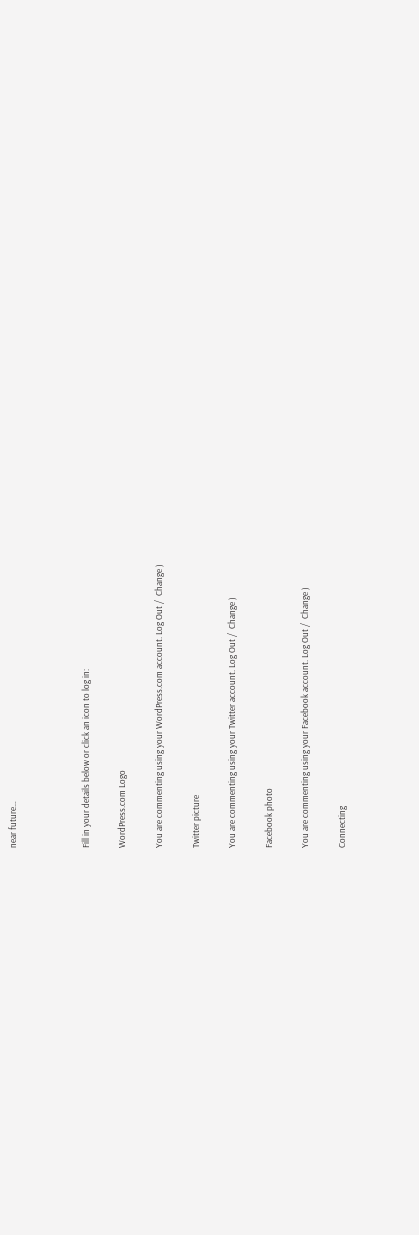near future…



Fill in your details below or click an icon to log in:

WordPress.com Logo

You are commenting using your WordPress.com account. Log Out /  Change )

Twitter picture

You are commenting using your Twitter account. Log Out /  Change )

Facebook photo

You are commenting using your Facebook account. Log Out /  Change )

Connecting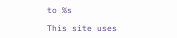to %s

This site uses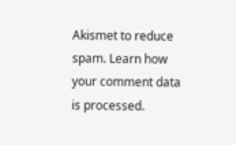Akismet to reduce spam. Learn how your comment data is processed.